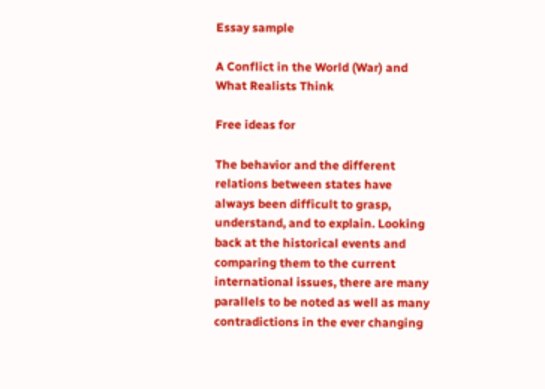Essay sample

A Conflict in the World (War) and What Realists Think

Free ideas for

The behavior and the different relations between states have always been difficult to grasp, understand, and to explain. Looking back at the historical events and comparing them to the current international issues, there are many parallels to be noted as well as many contradictions in the ever changing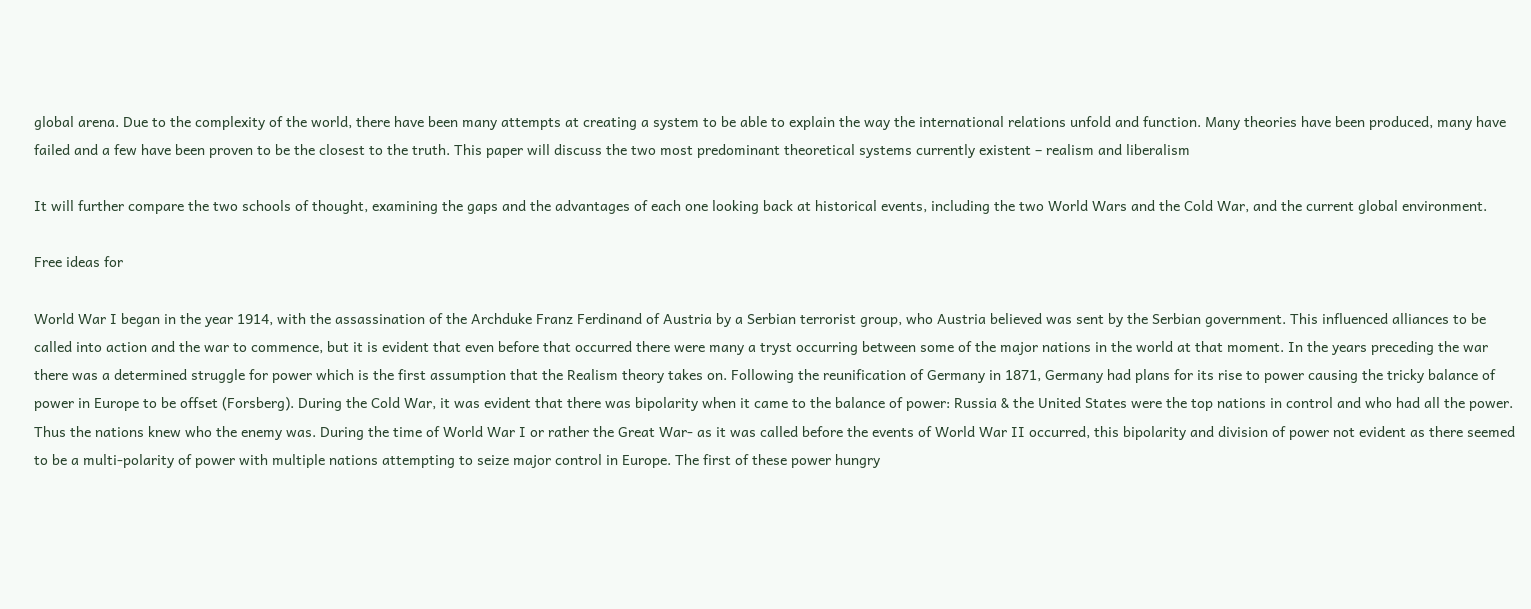global arena. Due to the complexity of the world, there have been many attempts at creating a system to be able to explain the way the international relations unfold and function. Many theories have been produced, many have failed and a few have been proven to be the closest to the truth. This paper will discuss the two most predominant theoretical systems currently existent – realism and liberalism

It will further compare the two schools of thought, examining the gaps and the advantages of each one looking back at historical events, including the two World Wars and the Cold War, and the current global environment.

Free ideas for

World War I began in the year 1914, with the assassination of the Archduke Franz Ferdinand of Austria by a Serbian terrorist group, who Austria believed was sent by the Serbian government. This influenced alliances to be called into action and the war to commence, but it is evident that even before that occurred there were many a tryst occurring between some of the major nations in the world at that moment. In the years preceding the war there was a determined struggle for power which is the first assumption that the Realism theory takes on. Following the reunification of Germany in 1871, Germany had plans for its rise to power causing the tricky balance of power in Europe to be offset (Forsberg). During the Cold War, it was evident that there was bipolarity when it came to the balance of power: Russia & the United States were the top nations in control and who had all the power. Thus the nations knew who the enemy was. During the time of World War I or rather the Great War- as it was called before the events of World War II occurred, this bipolarity and division of power not evident as there seemed to be a multi-polarity of power with multiple nations attempting to seize major control in Europe. The first of these power hungry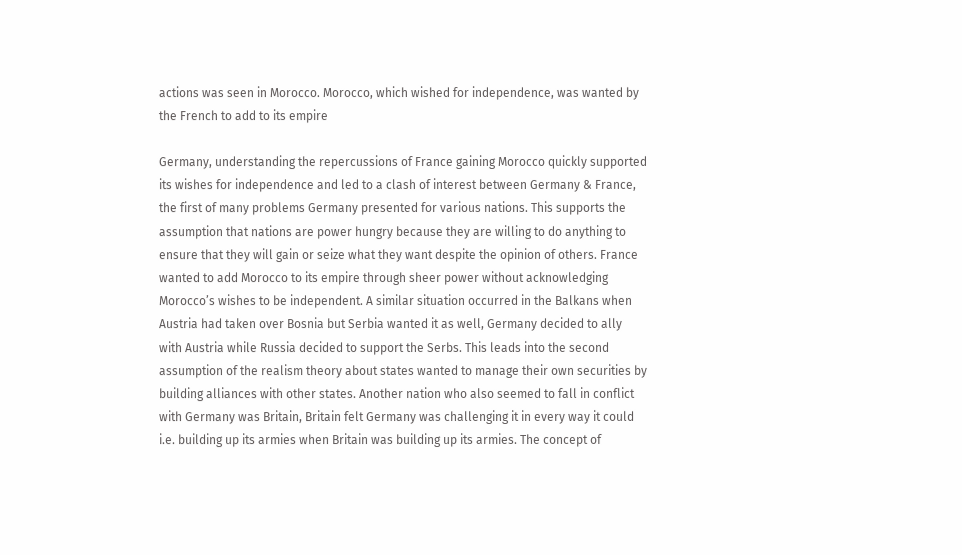actions was seen in Morocco. Morocco, which wished for independence, was wanted by the French to add to its empire

Germany, understanding the repercussions of France gaining Morocco quickly supported its wishes for independence and led to a clash of interest between Germany & France, the first of many problems Germany presented for various nations. This supports the assumption that nations are power hungry because they are willing to do anything to ensure that they will gain or seize what they want despite the opinion of others. France wanted to add Morocco to its empire through sheer power without acknowledging Morocco’s wishes to be independent. A similar situation occurred in the Balkans when Austria had taken over Bosnia but Serbia wanted it as well, Germany decided to ally with Austria while Russia decided to support the Serbs. This leads into the second assumption of the realism theory about states wanted to manage their own securities by building alliances with other states. Another nation who also seemed to fall in conflict with Germany was Britain, Britain felt Germany was challenging it in every way it could i.e. building up its armies when Britain was building up its armies. The concept of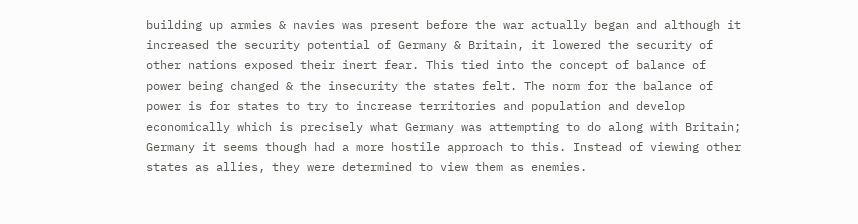building up armies & navies was present before the war actually began and although it increased the security potential of Germany & Britain, it lowered the security of other nations exposed their inert fear. This tied into the concept of balance of power being changed & the insecurity the states felt. The norm for the balance of power is for states to try to increase territories and population and develop economically which is precisely what Germany was attempting to do along with Britain; Germany it seems though had a more hostile approach to this. Instead of viewing other states as allies, they were determined to view them as enemies.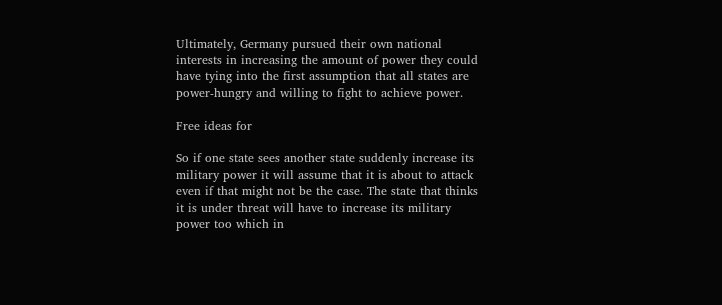Ultimately, Germany pursued their own national interests in increasing the amount of power they could have tying into the first assumption that all states are power-hungry and willing to fight to achieve power.

Free ideas for

So if one state sees another state suddenly increase its military power it will assume that it is about to attack even if that might not be the case. The state that thinks it is under threat will have to increase its military power too which in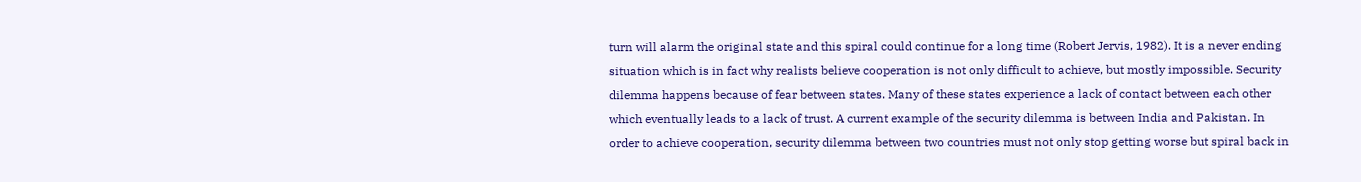turn will alarm the original state and this spiral could continue for a long time (Robert Jervis, 1982). It is a never ending situation which is in fact why realists believe cooperation is not only difficult to achieve, but mostly impossible. Security dilemma happens because of fear between states. Many of these states experience a lack of contact between each other which eventually leads to a lack of trust. A current example of the security dilemma is between India and Pakistan. In order to achieve cooperation, security dilemma between two countries must not only stop getting worse but spiral back in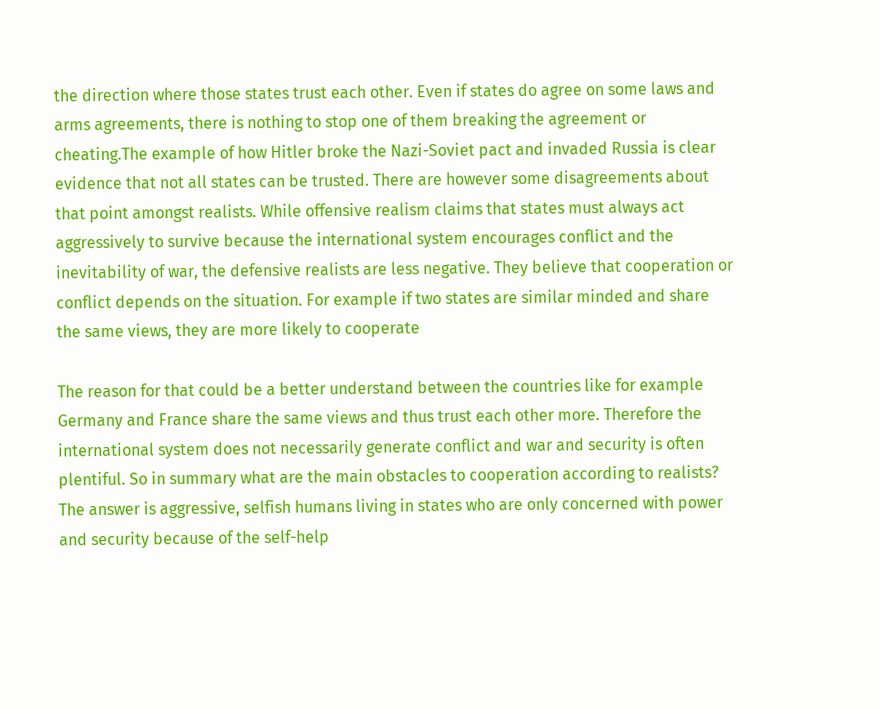the direction where those states trust each other. Even if states do agree on some laws and arms agreements, there is nothing to stop one of them breaking the agreement or cheating.The example of how Hitler broke the Nazi-Soviet pact and invaded Russia is clear evidence that not all states can be trusted. There are however some disagreements about that point amongst realists. While offensive realism claims that states must always act aggressively to survive because the international system encourages conflict and the inevitability of war, the defensive realists are less negative. They believe that cooperation or conflict depends on the situation. For example if two states are similar minded and share the same views, they are more likely to cooperate

The reason for that could be a better understand between the countries like for example Germany and France share the same views and thus trust each other more. Therefore the international system does not necessarily generate conflict and war and security is often plentiful. So in summary what are the main obstacles to cooperation according to realists? The answer is aggressive, selfish humans living in states who are only concerned with power and security because of the self-help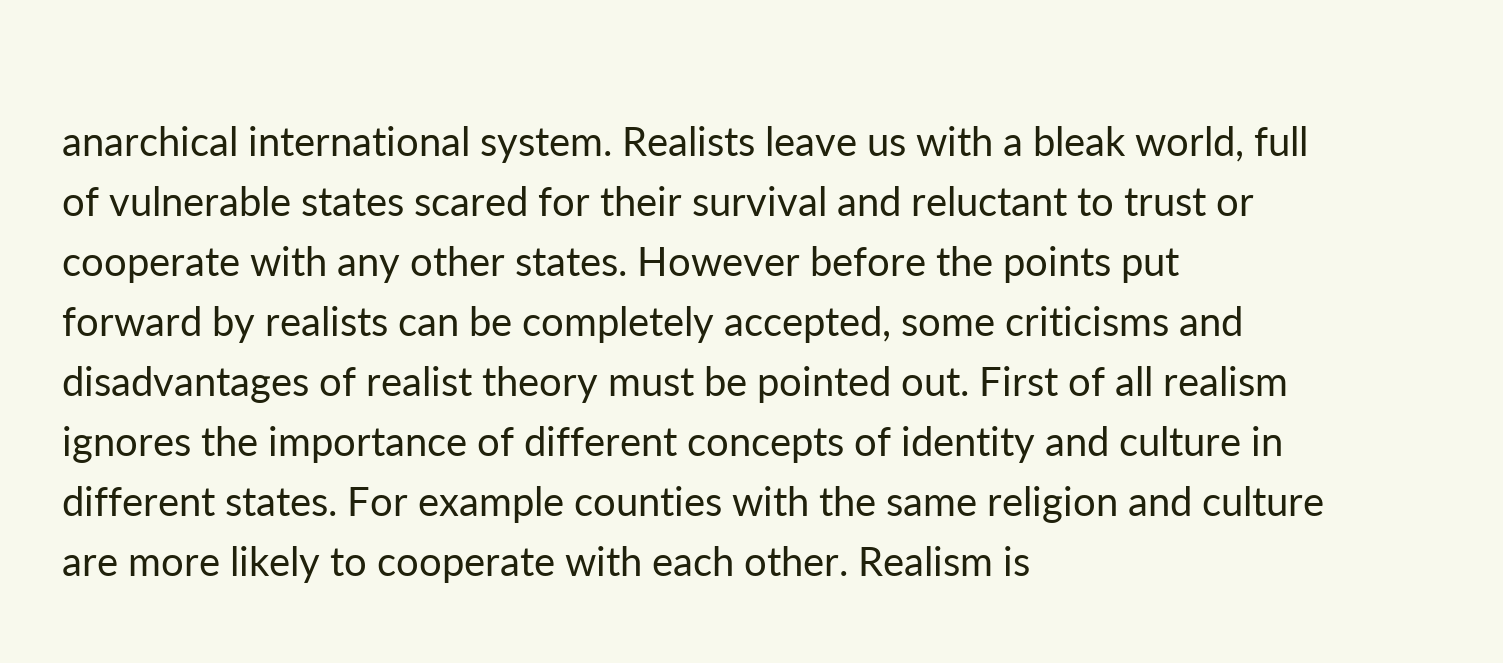anarchical international system. Realists leave us with a bleak world, full of vulnerable states scared for their survival and reluctant to trust or cooperate with any other states. However before the points put forward by realists can be completely accepted, some criticisms and disadvantages of realist theory must be pointed out. First of all realism ignores the importance of different concepts of identity and culture in different states. For example counties with the same religion and culture are more likely to cooperate with each other. Realism is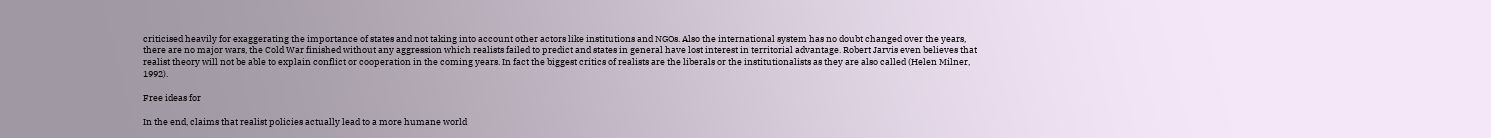criticised heavily for exaggerating the importance of states and not taking into account other actors like institutions and NGOs. Also the international system has no doubt changed over the years, there are no major wars, the Cold War finished without any aggression which realists failed to predict and states in general have lost interest in territorial advantage. Robert Jarvis even believes that realist theory will not be able to explain conflict or cooperation in the coming years. In fact the biggest critics of realists are the liberals or the institutionalists as they are also called (Helen Milner, 1992).

Free ideas for

In the end, claims that realist policies actually lead to a more humane world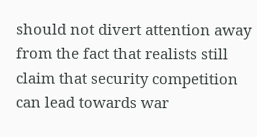should not divert attention away from the fact that realists still claim that security competition can lead towards war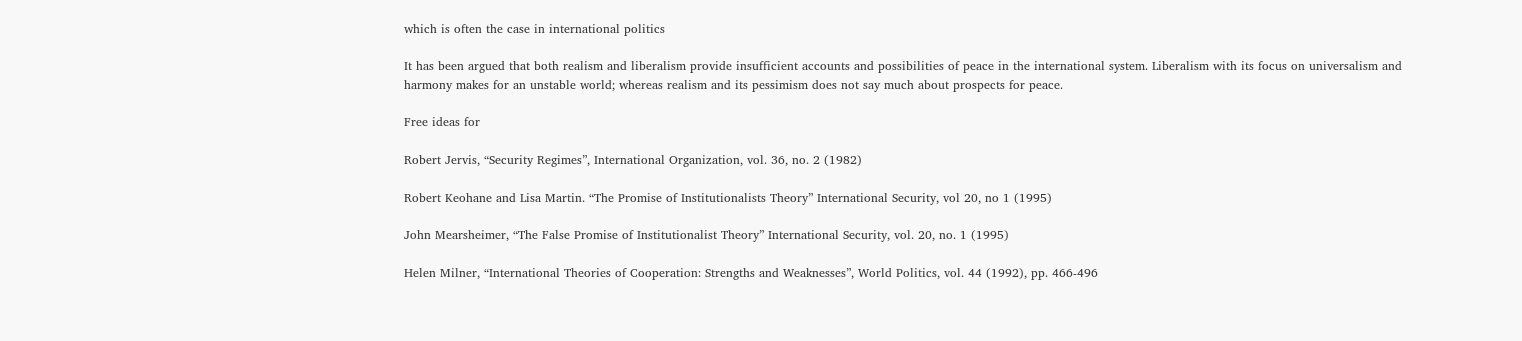which is often the case in international politics

It has been argued that both realism and liberalism provide insufficient accounts and possibilities of peace in the international system. Liberalism with its focus on universalism and harmony makes for an unstable world; whereas realism and its pessimism does not say much about prospects for peace.

Free ideas for

Robert Jervis, “Security Regimes”, International Organization, vol. 36, no. 2 (1982)

Robert Keohane and Lisa Martin. “The Promise of Institutionalists Theory” International Security, vol 20, no 1 (1995)

John Mearsheimer, “The False Promise of Institutionalist Theory” International Security, vol. 20, no. 1 (1995)

Helen Milner, “International Theories of Cooperation: Strengths and Weaknesses”, World Politics, vol. 44 (1992), pp. 466-496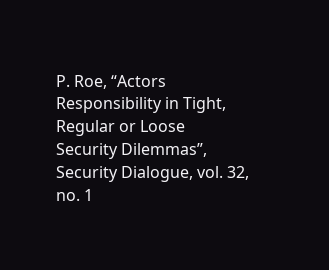P. Roe, “Actors Responsibility in Tight, Regular or Loose Security Dilemmas”, Security Dialogue, vol. 32, no. 1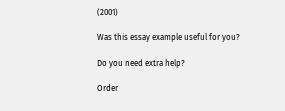(2001)

Was this essay example useful for you?

Do you need extra help?

Order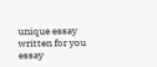unique essay written for you
essay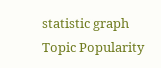statistic graph
Topic Popularity